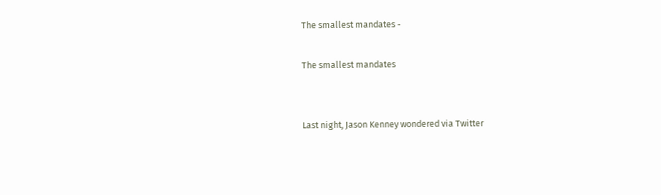The smallest mandates -

The smallest mandates


Last night, Jason Kenney wondered via Twitter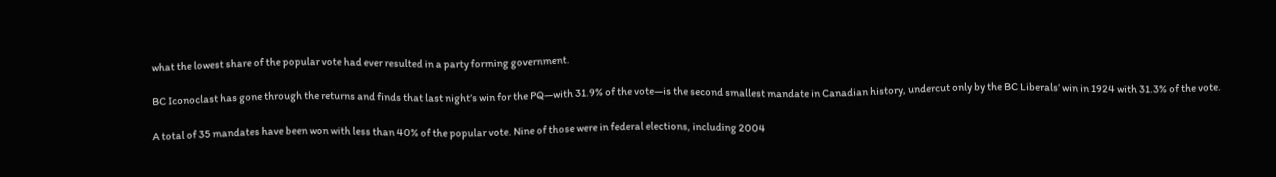what the lowest share of the popular vote had ever resulted in a party forming government.

BC Iconoclast has gone through the returns and finds that last night’s win for the PQ—with 31.9% of the vote—is the second smallest mandate in Canadian history, undercut only by the BC Liberals’ win in 1924 with 31.3% of the vote.

A total of 35 mandates have been won with less than 40% of the popular vote. Nine of those were in federal elections, including 2004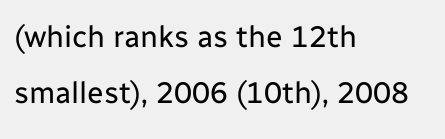(which ranks as the 12th smallest), 2006 (10th), 2008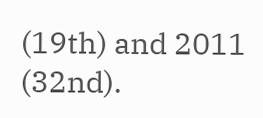(19th) and 2011 (32nd).